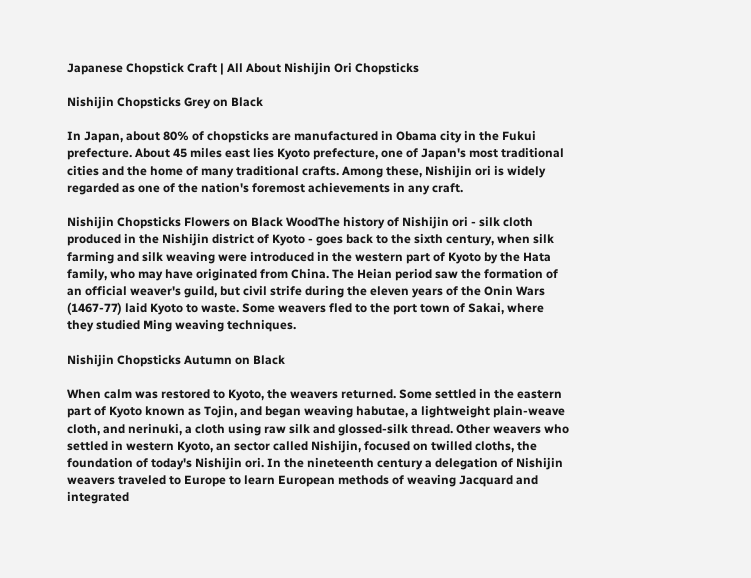Japanese Chopstick Craft | All About Nishijin Ori Chopsticks

Nishijin Chopsticks Grey on Black

In Japan, about 80% of chopsticks are manufactured in Obama city in the Fukui prefecture. About 45 miles east lies Kyoto prefecture, one of Japan's most traditional cities and the home of many traditional crafts. Among these, Nishijin ori is widely regarded as one of the nation's foremost achievements in any craft.

Nishijin Chopsticks Flowers on Black WoodThe history of Nishijin ori - silk cloth produced in the Nishijin district of Kyoto - goes back to the sixth century, when silk farming and silk weaving were introduced in the western part of Kyoto by the Hata family, who may have originated from China. The Heian period saw the formation of an official weaver's guild, but civil strife during the eleven years of the Onin Wars (1467-77) laid Kyoto to waste. Some weavers fled to the port town of Sakai, where they studied Ming weaving techniques.

Nishijin Chopsticks Autumn on Black

When calm was restored to Kyoto, the weavers returned. Some settled in the eastern part of Kyoto known as Tojin, and began weaving habutae, a lightweight plain-weave cloth, and nerinuki, a cloth using raw silk and glossed-silk thread. Other weavers who settled in western Kyoto, an sector called Nishijin, focused on twilled cloths, the foundation of today's Nishijin ori. In the nineteenth century a delegation of Nishijin weavers traveled to Europe to learn European methods of weaving Jacquard and integrated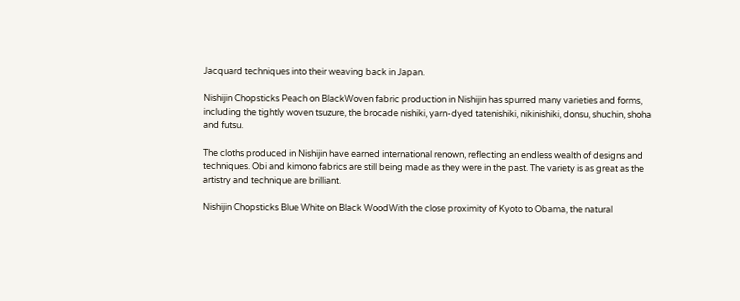Jacquard techniques into their weaving back in Japan.

Nishijin Chopsticks Peach on BlackWoven fabric production in Nishijin has spurred many varieties and forms, including the tightly woven tsuzure, the brocade nishiki, yarn-dyed tatenishiki, nikinishiki, donsu, shuchin, shoha and futsu.

The cloths produced in Nishijin have earned international renown, reflecting an endless wealth of designs and techniques. Obi and kimono fabrics are still being made as they were in the past. The variety is as great as the artistry and technique are brilliant.

Nishijin Chopsticks Blue White on Black WoodWith the close proximity of Kyoto to Obama, the natural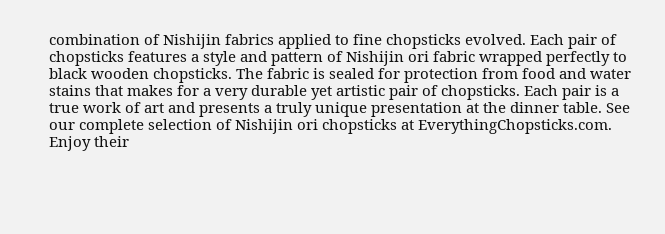combination of Nishijin fabrics applied to fine chopsticks evolved. Each pair of chopsticks features a style and pattern of Nishijin ori fabric wrapped perfectly to black wooden chopsticks. The fabric is sealed for protection from food and water stains that makes for a very durable yet artistic pair of chopsticks. Each pair is a true work of art and presents a truly unique presentation at the dinner table. See our complete selection of Nishijin ori chopsticks at EverythingChopsticks.com. Enjoy their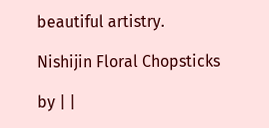beautiful artistry.

Nishijin Floral Chopsticks

by | |